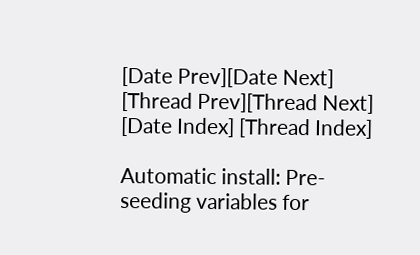[Date Prev][Date Next] [Thread Prev][Thread Next] [Date Index] [Thread Index]

Automatic install: Pre-seeding variables for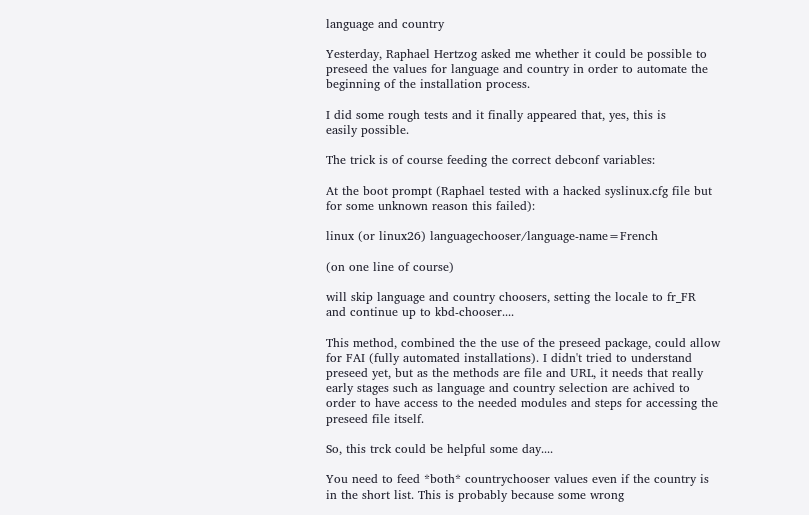language and country

Yesterday, Raphael Hertzog asked me whether it could be possible to
preseed the values for language and country in order to automate the
beginning of the installation process.

I did some rough tests and it finally appeared that, yes, this is
easily possible.

The trick is of course feeding the correct debconf variables:

At the boot prompt (Raphael tested with a hacked syslinux.cfg file but
for some unknown reason this failed):

linux (or linux26) languagechooser/language-name=French

(on one line of course)

will skip language and country choosers, setting the locale to fr_FR
and continue up to kbd-chooser....

This method, combined the the use of the preseed package, could allow
for FAI (fully automated installations). I didn't tried to understand
preseed yet, but as the methods are file and URL, it needs that really
early stages such as language and country selection are achived to
order to have access to the needed modules and steps for accessing the
preseed file itself.

So, this trck could be helpful some day....

You need to feed *both* countrychooser values even if the country is
in the short list. This is probably because some wrong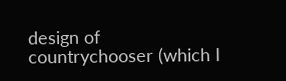design of
countrychooser (which I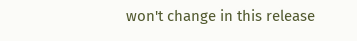won't change in this release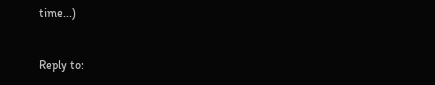time...)


Reply to: